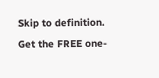Skip to definition.
Get the FREE one-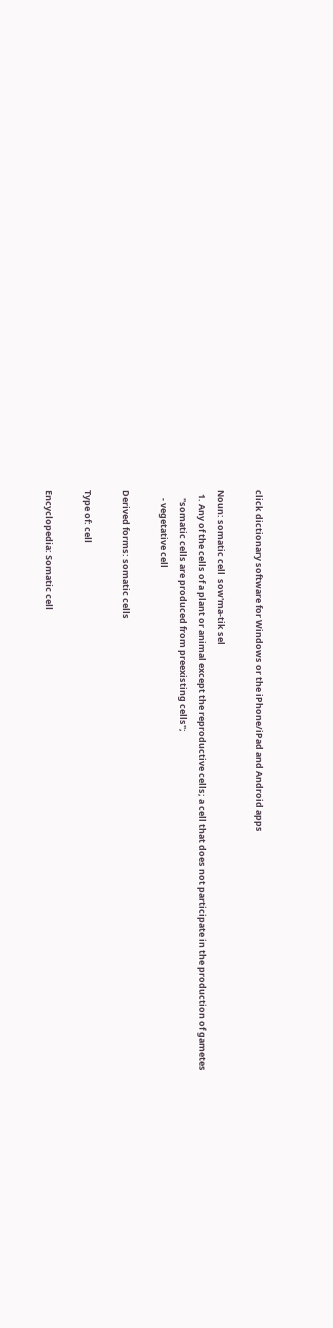click dictionary software for Windows or the iPhone/iPad and Android apps

Noun: somatic cell  sow'ma-tik sel
  1. Any of the cells of a plant or animal except the reproductive cells; a cell that does not participate in the production of gametes
    "somatic cells are produced from preexisting cells";
    - vegetative cell

Derived forms: somatic cells

Type of: cell

Encyclopedia: Somatic cell